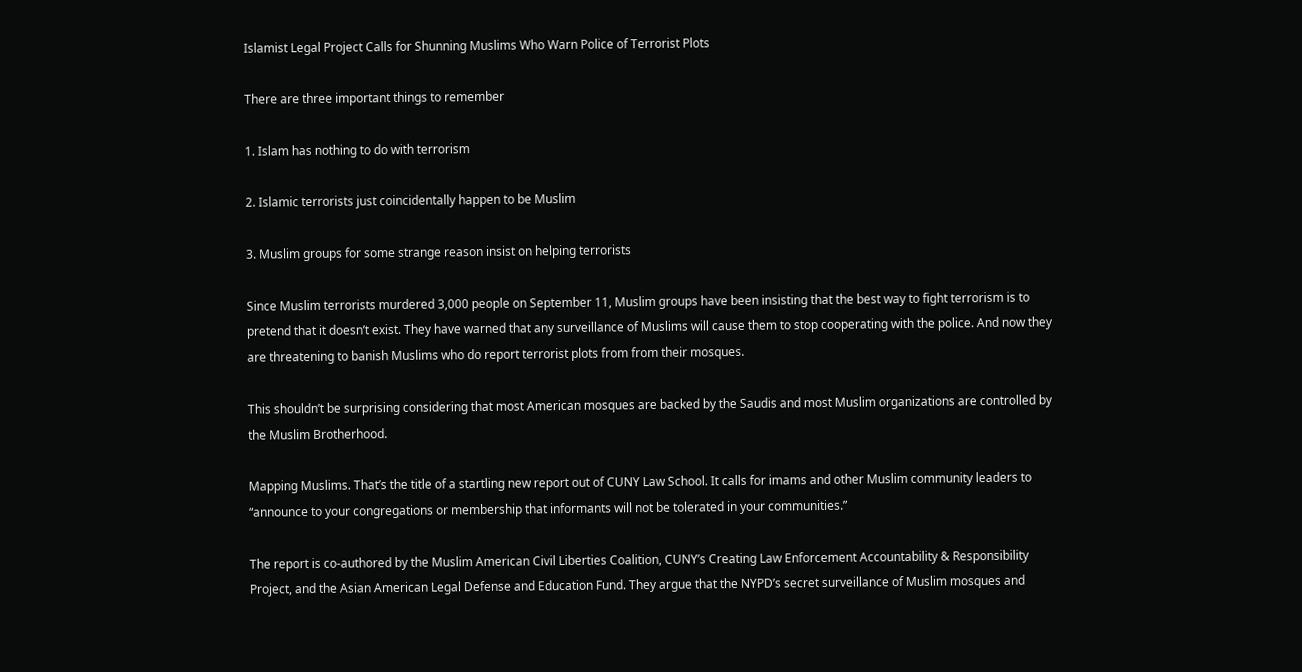Islamist Legal Project Calls for Shunning Muslims Who Warn Police of Terrorist Plots

There are three important things to remember

1. Islam has nothing to do with terrorism

2. Islamic terrorists just coincidentally happen to be Muslim

3. Muslim groups for some strange reason insist on helping terrorists

Since Muslim terrorists murdered 3,000 people on September 11, Muslim groups have been insisting that the best way to fight terrorism is to pretend that it doesn’t exist. They have warned that any surveillance of Muslims will cause them to stop cooperating with the police. And now they are threatening to banish Muslims who do report terrorist plots from from their mosques.

This shouldn’t be surprising considering that most American mosques are backed by the Saudis and most Muslim organizations are controlled by the Muslim Brotherhood.

Mapping Muslims. That’s the title of a startling new report out of CUNY Law School. It calls for imams and other Muslim community leaders to “announce to your congregations or membership that informants will not be tolerated in your communities.”

The report is co-authored by the Muslim American Civil Liberties Coalition, CUNY’s Creating Law Enforcement Accountability & Responsibility Project, and the Asian American Legal Defense and Education Fund. They argue that the NYPD’s secret surveillance of Muslim mosques and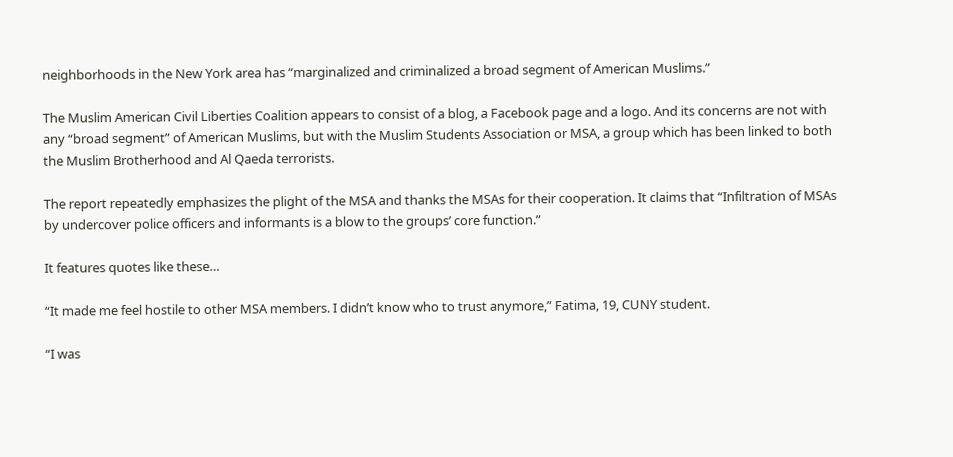neighborhoods in the New York area has “marginalized and criminalized a broad segment of American Muslims.”

The Muslim American Civil Liberties Coalition appears to consist of a blog, a Facebook page and a logo. And its concerns are not with any “broad segment” of American Muslims, but with the Muslim Students Association or MSA, a group which has been linked to both the Muslim Brotherhood and Al Qaeda terrorists.

The report repeatedly emphasizes the plight of the MSA and thanks the MSAs for their cooperation. It claims that “Infiltration of MSAs by undercover police officers and informants is a blow to the groups’ core function.”

It features quotes like these…

“It made me feel hostile to other MSA members. I didn’t know who to trust anymore,” Fatima, 19, CUNY student.

“I was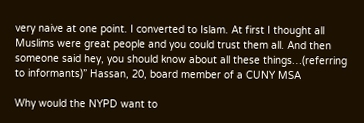very naive at one point. I converted to Islam. At first I thought all Muslims were great people and you could trust them all. And then someone said hey, you should know about all these things…(referring to informants)” Hassan, 20, board member of a CUNY MSA

Why would the NYPD want to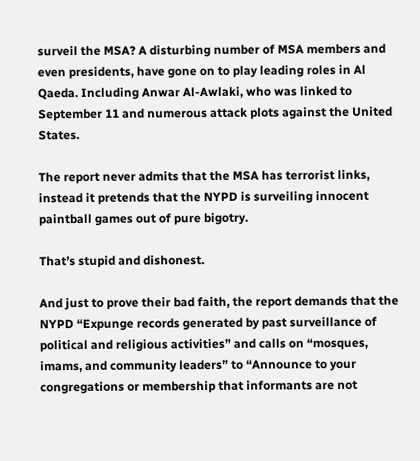surveil the MSA? A disturbing number of MSA members and even presidents, have gone on to play leading roles in Al Qaeda. Including Anwar Al-Awlaki, who was linked to September 11 and numerous attack plots against the United States.

The report never admits that the MSA has terrorist links, instead it pretends that the NYPD is surveiling innocent paintball games out of pure bigotry.

That’s stupid and dishonest.

And just to prove their bad faith, the report demands that the NYPD “Expunge records generated by past surveillance of political and religious activities” and calls on “mosques, imams, and community leaders” to “Announce to your congregations or membership that informants are not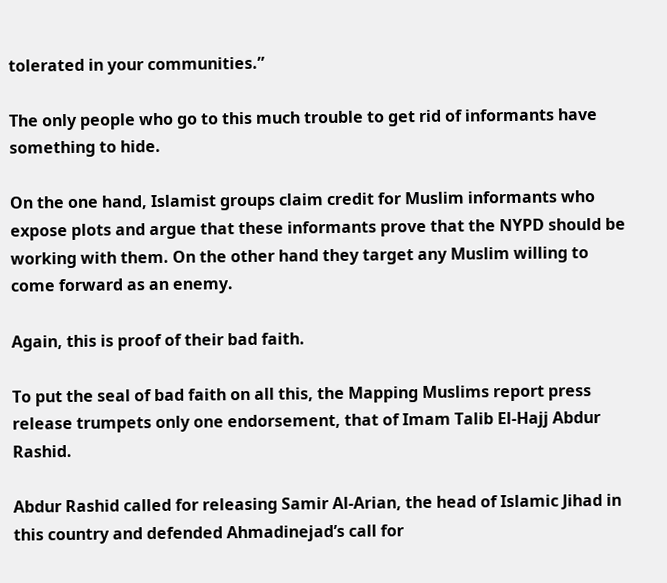tolerated in your communities.”

The only people who go to this much trouble to get rid of informants have something to hide.

On the one hand, Islamist groups claim credit for Muslim informants who expose plots and argue that these informants prove that the NYPD should be working with them. On the other hand they target any Muslim willing to come forward as an enemy.

Again, this is proof of their bad faith.

To put the seal of bad faith on all this, the Mapping Muslims report press release trumpets only one endorsement, that of Imam Talib El-Hajj Abdur Rashid.

Abdur Rashid called for releasing Samir Al-Arian, the head of Islamic Jihad in this country and defended Ahmadinejad’s call for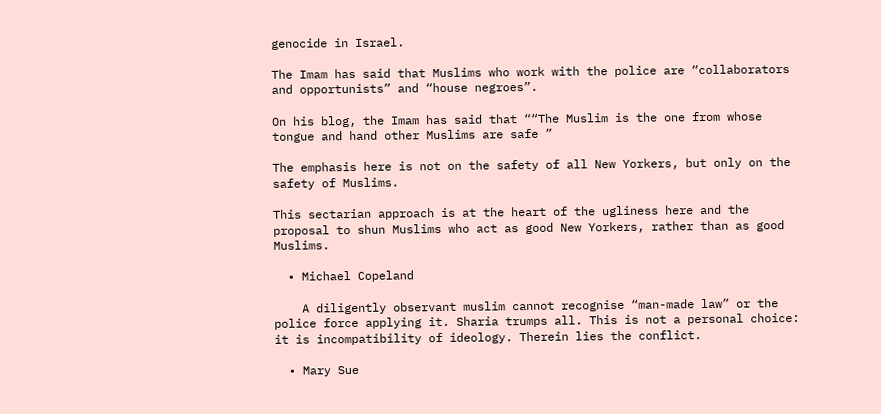genocide in Israel.

The Imam has said that Muslims who work with the police are “collaborators and opportunists” and “house negroes”.

On his blog, the Imam has said that ““The Muslim is the one from whose tongue and hand other Muslims are safe ”

The emphasis here is not on the safety of all New Yorkers, but only on the safety of Muslims.

This sectarian approach is at the heart of the ugliness here and the proposal to shun Muslims who act as good New Yorkers, rather than as good Muslims.

  • Michael Copeland

    A diligently observant muslim cannot recognise “man-made law” or the police force applying it. Sharia trumps all. This is not a personal choice: it is incompatibility of ideology. Therein lies the conflict.

  • Mary Sue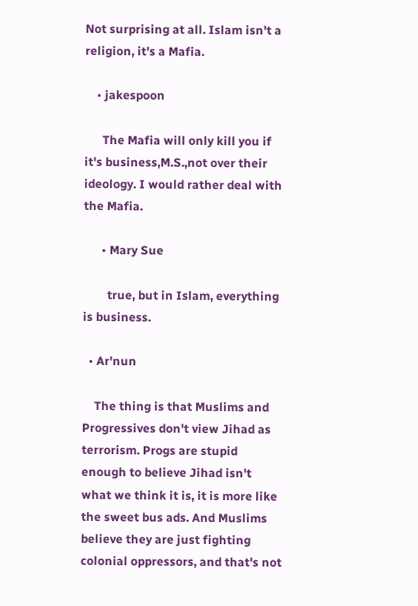Not surprising at all. Islam isn't a religion, it's a Mafia.

    • jakespoon

      The Mafia will only kill you if it's business,M.S.,not over their ideology. I would rather deal with the Mafia.

      • Mary Sue

        true, but in Islam, everything is business.

  • Ar'nun

    The thing is that Muslims and Progressives don't view Jihad as terrorism. Progs are stupid enough to believe Jihad isn't what we think it is, it is more like the sweet bus ads. And Muslims believe they are just fighting colonial oppressors, and that's not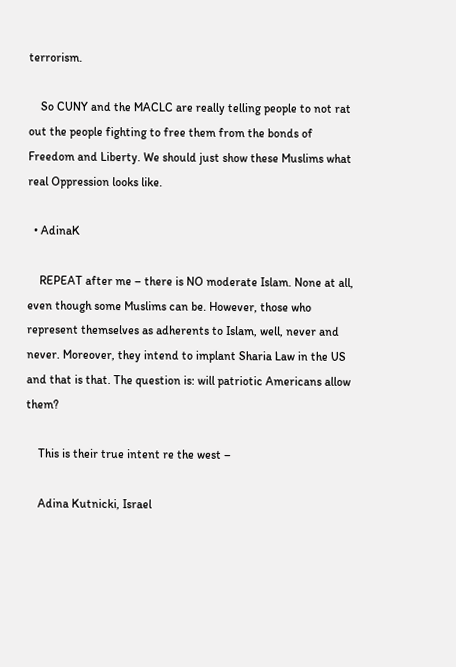terrorism.

    So CUNY and the MACLC are really telling people to not rat out the people fighting to free them from the bonds of Freedom and Liberty. We should just show these Muslims what real Oppression looks like.

  • AdinaK

    REPEAT after me – there is NO moderate Islam. None at all, even though some Muslims can be. However, those who represent themselves as adherents to Islam, well, never and never. Moreover, they intend to implant Sharia Law in the US and that is that. The question is: will patriotic Americans allow them?

    This is their true intent re the west –

    Adina Kutnicki, Israel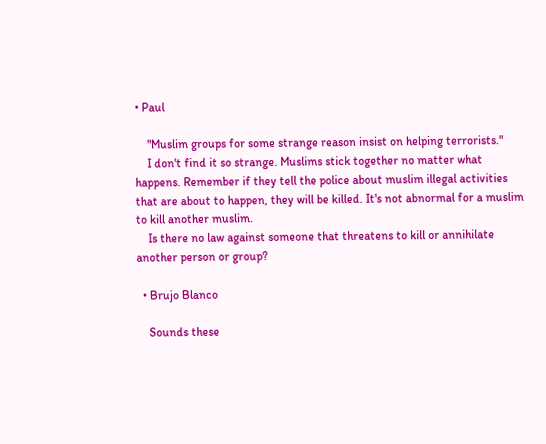• Paul

    "Muslim groups for some strange reason insist on helping terrorists."
    I don't find it so strange. Muslims stick together no matter what happens. Remember if they tell the police about muslim illegal activities that are about to happen, they will be killed. It's not abnormal for a muslim to kill another muslim.
    Is there no law against someone that threatens to kill or annihilate another person or group?

  • Brujo Blanco

    Sounds these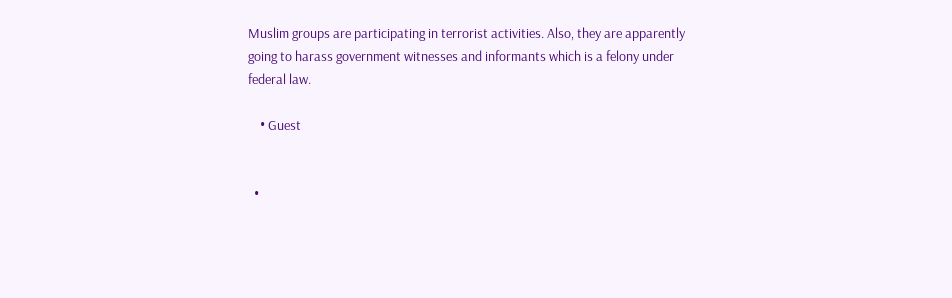Muslim groups are participating in terrorist activities. Also, they are apparently going to harass government witnesses and informants which is a felony under federal law.

    • Guest


  •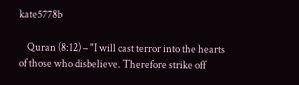kate5778b

    Quran (8:12) – "I will cast terror into the hearts of those who disbelieve. Therefore strike off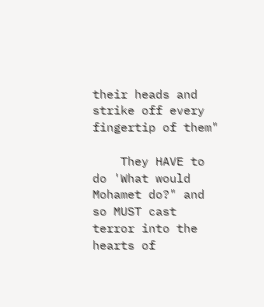their heads and strike off every fingertip of them"

    They HAVE to do 'What would Mohamet do?" and so MUST cast terror into the hearts of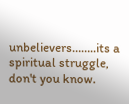unbelievers……..its a spiritual struggle, don't you know.